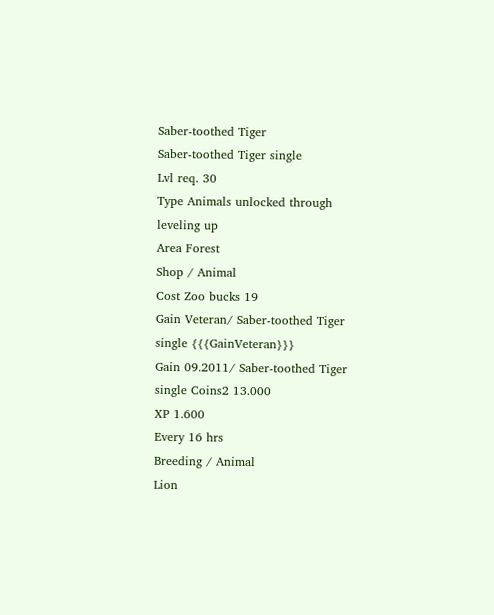Saber-toothed Tiger
Saber-toothed Tiger single
Lvl req. 30
Type Animals unlocked through leveling up
Area Forest
Shop / Animal
Cost Zoo bucks 19
Gain Veteran/ Saber-toothed Tiger single {{{GainVeteran}}}
Gain 09.2011/ Saber-toothed Tiger single Coins2 13.000
XP 1.600
Every 16 hrs
Breeding / Animal
Lion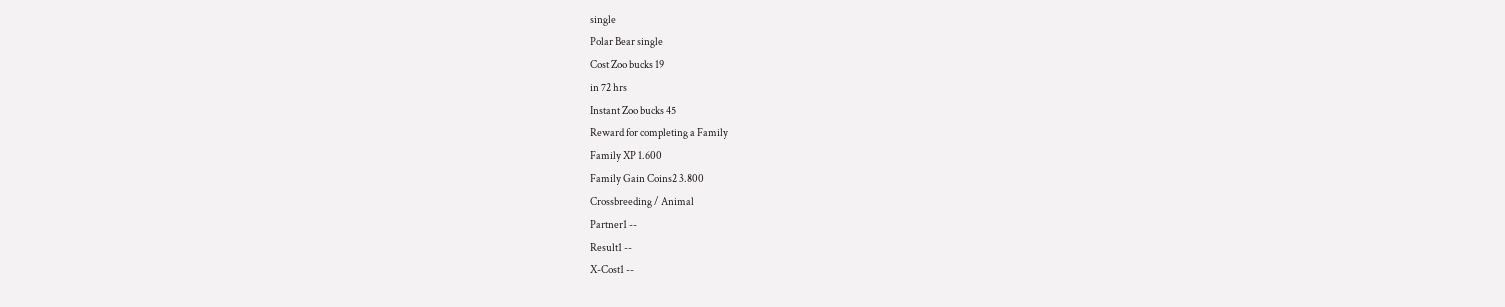single
Polar Bear single
Cost Zoo bucks 19
in 72 hrs
Instant Zoo bucks 45
Reward for completing a Family
Family XP 1.600
Family Gain Coins2 3.800
Crossbreeding / Animal
Partner1 --
Result1 --
X-Cost1 --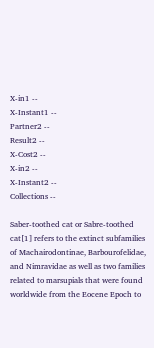X-in1 --
X-Instant1 --
Partner2 --
Result2 --
X-Cost2 --
X-in2 --
X-Instant2 --
Collections --

Saber-toothed cat or Sabre-toothed cat[1] refers to the extinct subfamilies of Machairodontinae, Barbourofelidae, and Nimravidae as well as two families related to marsupials that were found worldwide from the Eocene Epoch to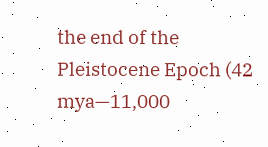the end of the Pleistocene Epoch (42 mya—11,000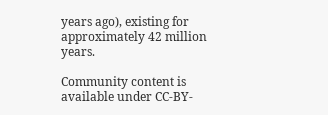years ago), existing for approximately 42 million years.

Community content is available under CC-BY-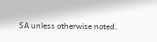SA unless otherwise noted.